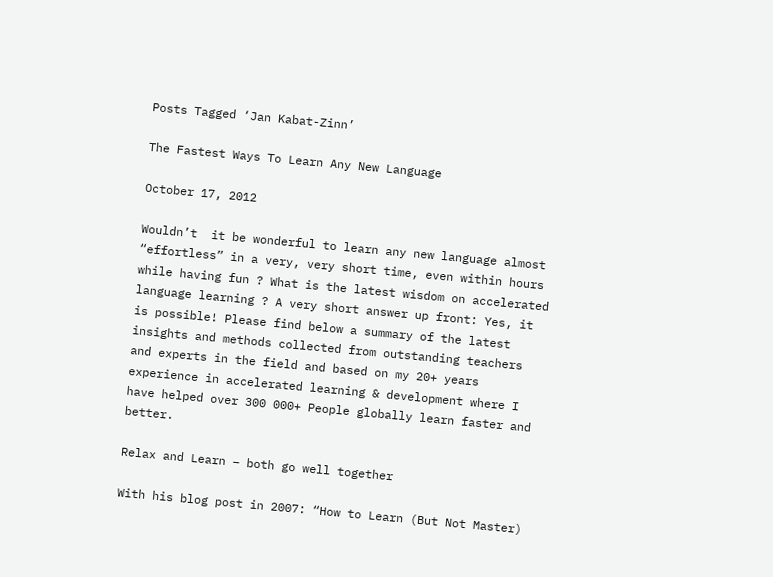Posts Tagged ‘Jan Kabat-Zinn’

The Fastest Ways To Learn Any New Language

October 17, 2012

Wouldn’t  it be wonderful to learn any new language almost “effortless” in a very, very short time, even within hours while having fun ? What is the latest wisdom on accelerated language learning ? A very short answer up front: Yes, it is possible! Please find below a summary of the latest insights and methods collected from outstanding teachers and experts in the field and based on my 20+ years experience in accelerated learning & development where I have helped over 300 000+ People globally learn faster and better.

Relax and Learn – both go well together

With his blog post in 2007: “How to Learn (But Not Master)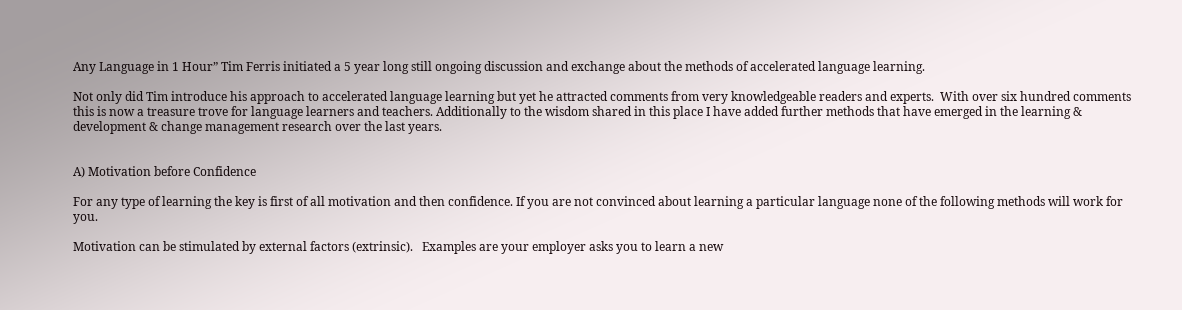Any Language in 1 Hour” Tim Ferris initiated a 5 year long still ongoing discussion and exchange about the methods of accelerated language learning.

Not only did Tim introduce his approach to accelerated language learning but yet he attracted comments from very knowledgeable readers and experts.  With over six hundred comments this is now a treasure trove for language learners and teachers. Additionally to the wisdom shared in this place I have added further methods that have emerged in the learning & development & change management research over the last years.


A) Motivation before Confidence

For any type of learning the key is first of all motivation and then confidence. If you are not convinced about learning a particular language none of the following methods will work for you.

Motivation can be stimulated by external factors (extrinsic).   Examples are your employer asks you to learn a new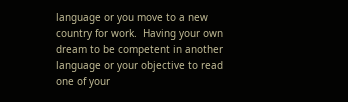language or you move to a new country for work.  Having your own dream to be competent in another language or your objective to read one of your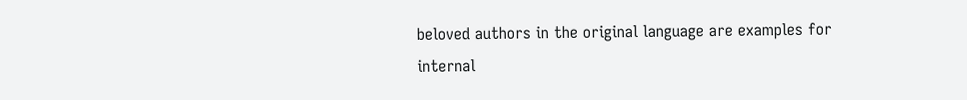beloved authors in the original language are examples for internal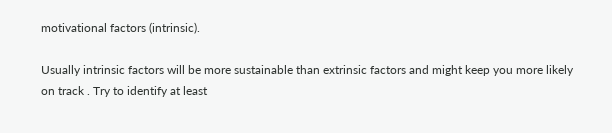motivational factors (intrinsic).

Usually intrinsic factors will be more sustainable than extrinsic factors and might keep you more likely on track . Try to identify at least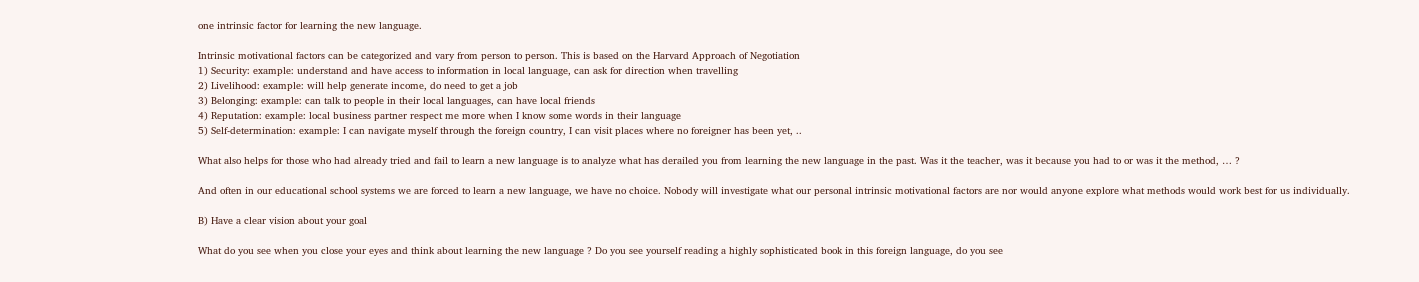one intrinsic factor for learning the new language.

Intrinsic motivational factors can be categorized and vary from person to person. This is based on the Harvard Approach of Negotiation
1) Security: example: understand and have access to information in local language, can ask for direction when travelling
2) Livelihood: example: will help generate income, do need to get a job
3) Belonging: example: can talk to people in their local languages, can have local friends
4) Reputation: example: local business partner respect me more when I know some words in their language
5) Self-determination: example: I can navigate myself through the foreign country, I can visit places where no foreigner has been yet, ..

What also helps for those who had already tried and fail to learn a new language is to analyze what has derailed you from learning the new language in the past. Was it the teacher, was it because you had to or was it the method, … ?

And often in our educational school systems we are forced to learn a new language, we have no choice. Nobody will investigate what our personal intrinsic motivational factors are nor would anyone explore what methods would work best for us individually.

B) Have a clear vision about your goal

What do you see when you close your eyes and think about learning the new language ? Do you see yourself reading a highly sophisticated book in this foreign language, do you see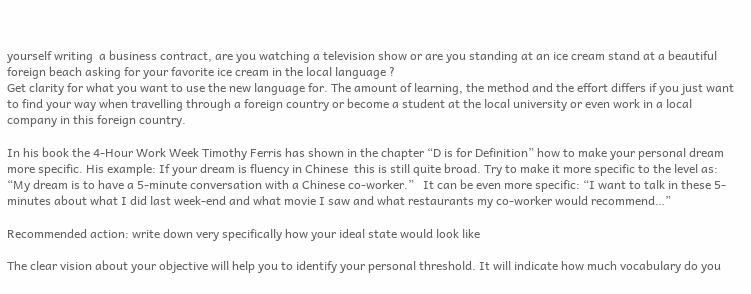yourself writing  a business contract, are you watching a television show or are you standing at an ice cream stand at a beautiful foreign beach asking for your favorite ice cream in the local language ?
Get clarity for what you want to use the new language for. The amount of learning, the method and the effort differs if you just want to find your way when travelling through a foreign country or become a student at the local university or even work in a local company in this foreign country.

In his book the 4-Hour Work Week Timothy Ferris has shown in the chapter “D is for Definition” how to make your personal dream more specific. His example: If your dream is fluency in Chinese  this is still quite broad. Try to make it more specific to the level as: “My dream is to have a 5-minute conversation with a Chinese co-worker.”   It can be even more specific: “I want to talk in these 5-minutes about what I did last week-end and what movie I saw and what restaurants my co-worker would recommend…”

Recommended action: write down very specifically how your ideal state would look like

The clear vision about your objective will help you to identify your personal threshold. It will indicate how much vocabulary do you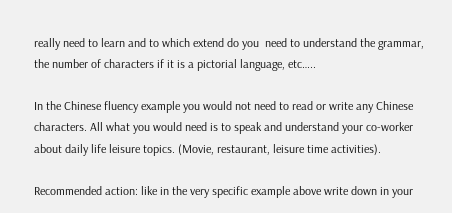really need to learn and to which extend do you  need to understand the grammar, the number of characters if it is a pictorial language, etc…..

In the Chinese fluency example you would not need to read or write any Chinese characters. All what you would need is to speak and understand your co-worker about daily life leisure topics. (Movie, restaurant, leisure time activities).

Recommended action: like in the very specific example above write down in your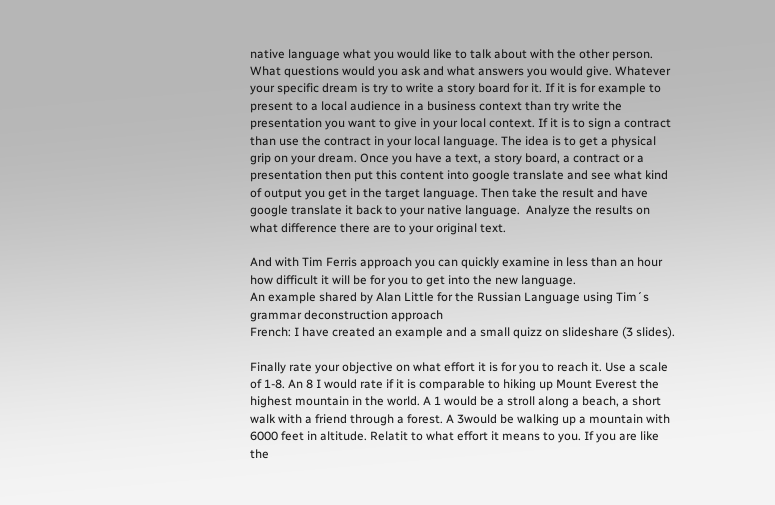native language what you would like to talk about with the other person. What questions would you ask and what answers you would give. Whatever your specific dream is try to write a story board for it. If it is for example to present to a local audience in a business context than try write the presentation you want to give in your local context. If it is to sign a contract than use the contract in your local language. The idea is to get a physical grip on your dream. Once you have a text, a story board, a contract or a presentation then put this content into google translate and see what kind of output you get in the target language. Then take the result and have google translate it back to your native language.  Analyze the results on what difference there are to your original text.

And with Tim Ferris approach you can quickly examine in less than an hour  how difficult it will be for you to get into the new language.
An example shared by Alan Little for the Russian Language using Tim´s grammar deconstruction approach
French: I have created an example and a small quizz on slideshare (3 slides).

Finally rate your objective on what effort it is for you to reach it. Use a scale of 1-8. An 8 I would rate if it is comparable to hiking up Mount Everest the highest mountain in the world. A 1 would be a stroll along a beach, a short walk with a friend through a forest. A 3would be walking up a mountain with 6000 feet in altitude. Relatit to what effort it means to you. If you are like the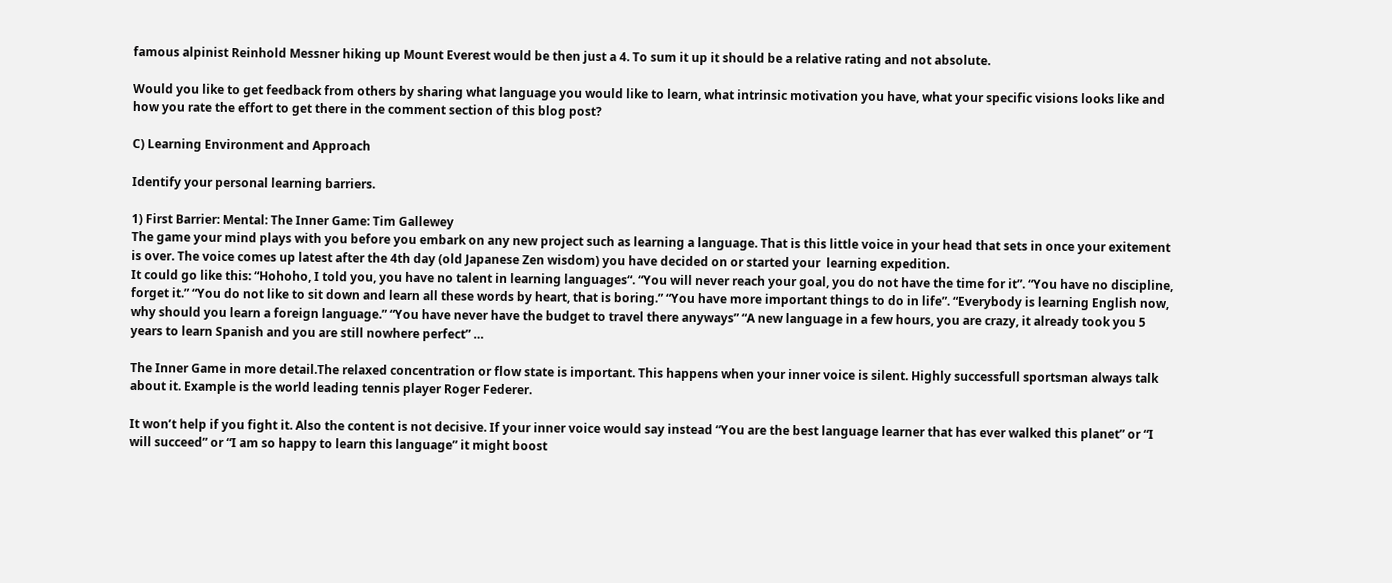famous alpinist Reinhold Messner hiking up Mount Everest would be then just a 4. To sum it up it should be a relative rating and not absolute.

Would you like to get feedback from others by sharing what language you would like to learn, what intrinsic motivation you have, what your specific visions looks like and how you rate the effort to get there in the comment section of this blog post?

C) Learning Environment and Approach

Identify your personal learning barriers.

1) First Barrier: Mental: The Inner Game: Tim Gallewey
The game your mind plays with you before you embark on any new project such as learning a language. That is this little voice in your head that sets in once your exitement is over. The voice comes up latest after the 4th day (old Japanese Zen wisdom) you have decided on or started your  learning expedition.
It could go like this: “Hohoho, I told you, you have no talent in learning languages“. “You will never reach your goal, you do not have the time for it”. “You have no discipline, forget it.” “You do not like to sit down and learn all these words by heart, that is boring.” “You have more important things to do in life”. “Everybody is learning English now, why should you learn a foreign language.” “You have never have the budget to travel there anyways” “A new language in a few hours, you are crazy, it already took you 5 years to learn Spanish and you are still nowhere perfect” …

The Inner Game in more detail.The relaxed concentration or flow state is important. This happens when your inner voice is silent. Highly successfull sportsman always talk about it. Example is the world leading tennis player Roger Federer.

It won’t help if you fight it. Also the content is not decisive. If your inner voice would say instead “You are the best language learner that has ever walked this planet” or “I will succeed” or “I am so happy to learn this language” it might boost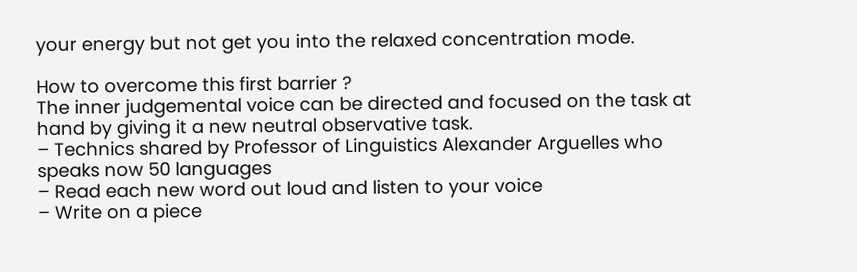your energy but not get you into the relaxed concentration mode.

How to overcome this first barrier ?
The inner judgemental voice can be directed and focused on the task at hand by giving it a new neutral observative task.
– Technics shared by Professor of Linguistics Alexander Arguelles who speaks now 50 languages
– Read each new word out loud and listen to your voice
– Write on a piece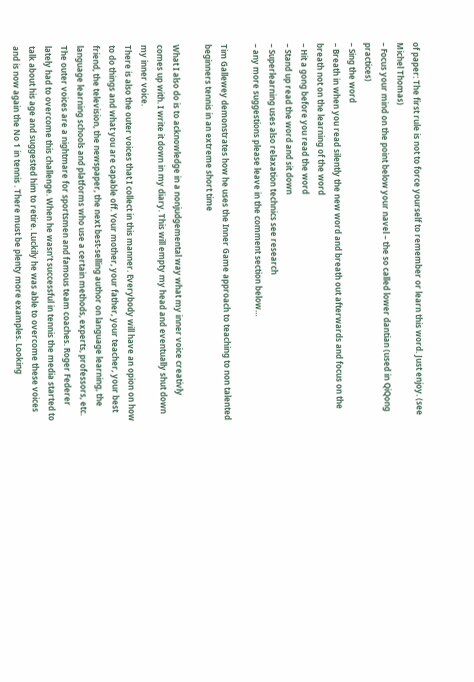of paper: The first rule is not to force yourself to remember or learn this word. Just enjoy. (see Michel Thomas)
– Focus your mind on the point below your navel – the so called lower dantian (used in QiQong practices)
– Sing the word
– Breath in when you read silently the new word and breath out afterwards and focus on the breath not on the learning of the word
– Hit a gong before you read the word
– Stand up read the word and sit down
– Superlearning uses also relaxation technics see research
– any more suggestions please leave in the comment section below…

Tim Gallewey demonstrates how he uses the Inner Game approach to teaching to non talented beginners tennis in an extreme short time

What I also do is to acknowledge in a nonjudgemental way what my inner voice creativly comes up with. I write it down in my diary. This will empty my head and eventually shut down my inner voice.
There is also the outer voices that I collect in this manner. Everybody will have an opion on how to do things and what you are capable off. Your mother, your father, your teacher, your best friend, the television, the newspaper, the next best-selling author on language learning, the language learning schools and platforms who use a certain methods, experts, professors, etc. The outer voices are a nightmare for sportsmen and famous team coaches. Roger Federer lately had to overcome this challenge. When he wasn’t successful in tennis the media started to talk about his age and suggested him to retire. Luckily he was able to overcome these voices and is now again the No 1 in tennis . There must be plenty more examples. Looking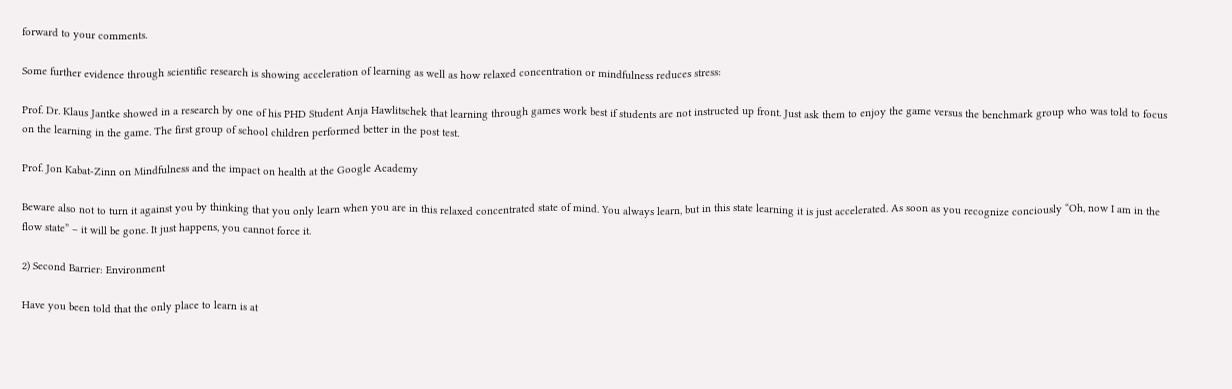forward to your comments.

Some further evidence through scientific research is showing acceleration of learning as well as how relaxed concentration or mindfulness reduces stress:

Prof. Dr. Klaus Jantke showed in a research by one of his PHD Student Anja Hawlitschek that learning through games work best if students are not instructed up front. Just ask them to enjoy the game versus the benchmark group who was told to focus on the learning in the game. The first group of school children performed better in the post test.

Prof. Jon Kabat-Zinn on Mindfulness and the impact on health at the Google Academy

Beware also not to turn it against you by thinking that you only learn when you are in this relaxed concentrated state of mind. You always learn, but in this state learning it is just accelerated. As soon as you recognize conciously “Oh, now I am in the flow state” – it will be gone. It just happens, you cannot force it.

2) Second Barrier: Environment

Have you been told that the only place to learn is at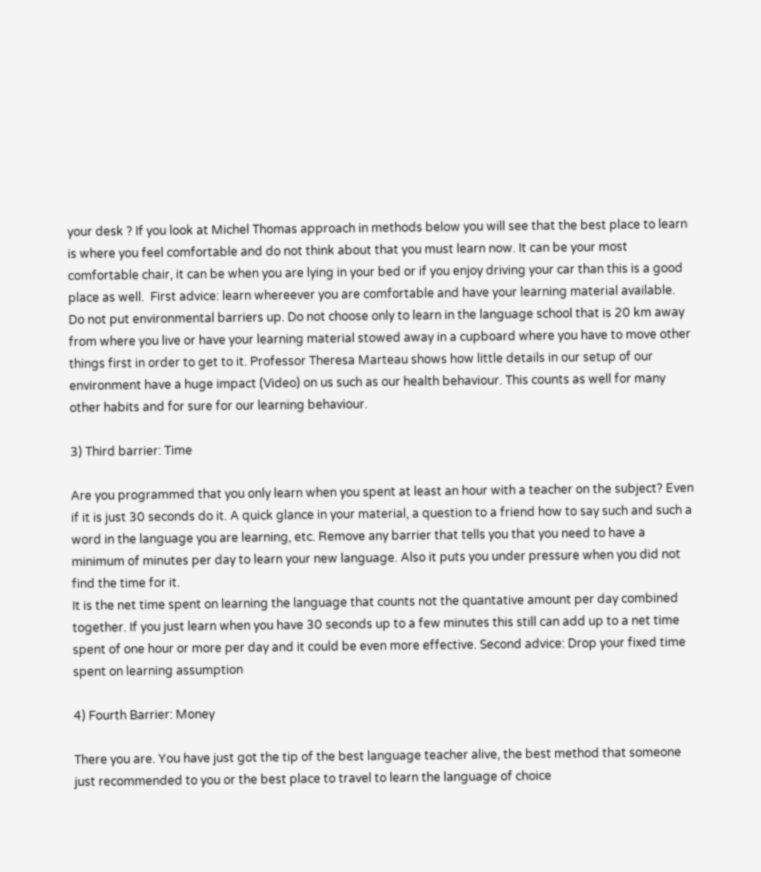your desk ? If you look at Michel Thomas approach in methods below you will see that the best place to learn is where you feel comfortable and do not think about that you must learn now. It can be your most comfortable chair, it can be when you are lying in your bed or if you enjoy driving your car than this is a good place as well.  First advice: learn whereever you are comfortable and have your learning material available. Do not put environmental barriers up. Do not choose only to learn in the language school that is 20 km away from where you live or have your learning material stowed away in a cupboard where you have to move other things first in order to get to it. Professor Theresa Marteau shows how little details in our setup of our environment have a huge impact (Video) on us such as our health behaviour. This counts as well for many other habits and for sure for our learning behaviour.

3) Third barrier: Time

Are you programmed that you only learn when you spent at least an hour with a teacher on the subject? Even if it is just 30 seconds do it. A quick glance in your material, a question to a friend how to say such and such a word in the language you are learning, etc. Remove any barrier that tells you that you need to have a minimum of minutes per day to learn your new language. Also it puts you under pressure when you did not find the time for it.
It is the net time spent on learning the language that counts not the quantative amount per day combined together. If you just learn when you have 30 seconds up to a few minutes this still can add up to a net time spent of one hour or more per day and it could be even more effective. Second advice: Drop your fixed time spent on learning assumption

4) Fourth Barrier: Money

There you are. You have just got the tip of the best language teacher alive, the best method that someone just recommended to you or the best place to travel to learn the language of choice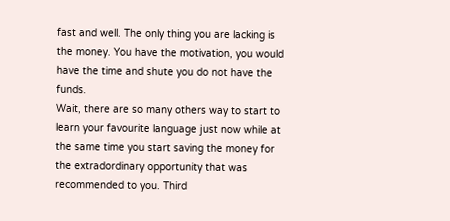fast and well. The only thing you are lacking is the money. You have the motivation, you would have the time and shute you do not have the funds.
Wait, there are so many others way to start to learn your favourite language just now while at the same time you start saving the money for the extradordinary opportunity that was recommended to you. Third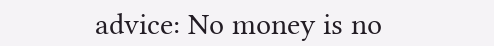advice: No money is no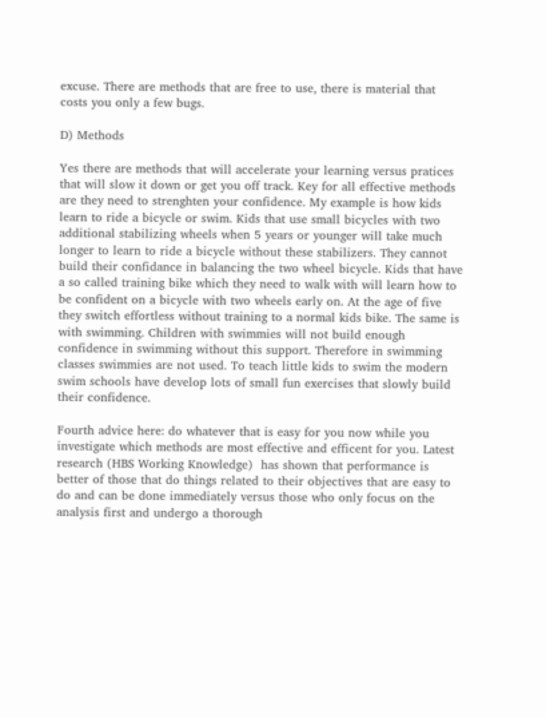excuse. There are methods that are free to use, there is material that costs you only a few bugs.

D) Methods

Yes there are methods that will accelerate your learning versus pratices that will slow it down or get you off track. Key for all effective methods are they need to strenghten your confidence. My example is how kids learn to ride a bicycle or swim. Kids that use small bicycles with two additional stabilizing wheels when 5 years or younger will take much longer to learn to ride a bicycle without these stabilizers. They cannot build their confidance in balancing the two wheel bicycle. Kids that have a so called training bike which they need to walk with will learn how to be confident on a bicycle with two wheels early on. At the age of five they switch effortless without training to a normal kids bike. The same is with swimming. Children with swimmies will not build enough confidence in swimming without this support. Therefore in swimming classes swimmies are not used. To teach little kids to swim the modern swim schools have develop lots of small fun exercises that slowly build their confidence.

Fourth advice here: do whatever that is easy for you now while you investigate which methods are most effective and efficent for you. Latest research (HBS Working Knowledge)  has shown that performance is better of those that do things related to their objectives that are easy to do and can be done immediately versus those who only focus on the analysis first and undergo a thorough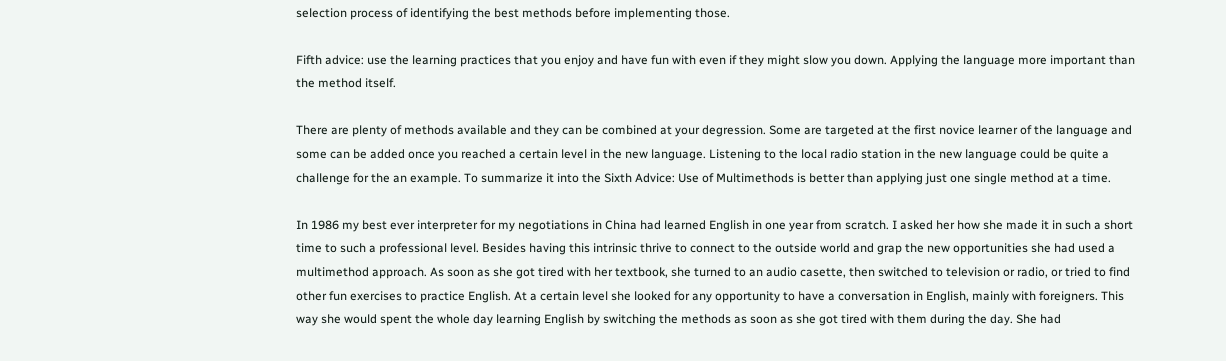selection process of identifying the best methods before implementing those.

Fifth advice: use the learning practices that you enjoy and have fun with even if they might slow you down. Applying the language more important than the method itself.

There are plenty of methods available and they can be combined at your degression. Some are targeted at the first novice learner of the language and some can be added once you reached a certain level in the new language. Listening to the local radio station in the new language could be quite a challenge for the an example. To summarize it into the Sixth Advice: Use of Multimethods is better than applying just one single method at a time.

In 1986 my best ever interpreter for my negotiations in China had learned English in one year from scratch. I asked her how she made it in such a short time to such a professional level. Besides having this intrinsic thrive to connect to the outside world and grap the new opportunities she had used a multimethod approach. As soon as she got tired with her textbook, she turned to an audio casette, then switched to television or radio, or tried to find other fun exercises to practice English. At a certain level she looked for any opportunity to have a conversation in English, mainly with foreigners. This way she would spent the whole day learning English by switching the methods as soon as she got tired with them during the day. She had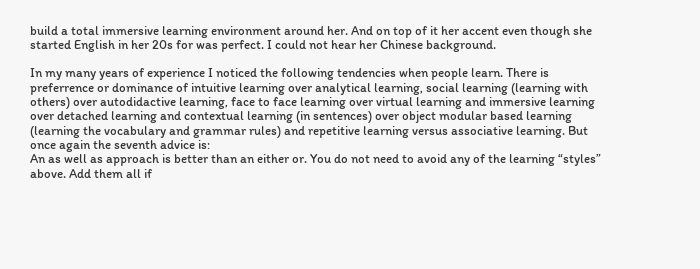build a total immersive learning environment around her. And on top of it her accent even though she started English in her 20s for was perfect. I could not hear her Chinese background.

In my many years of experience I noticed the following tendencies when people learn. There is preferrence or dominance of intuitive learning over analytical learning, social learning (learning with others) over autodidactive learning, face to face learning over virtual learning and immersive learning over detached learning and contextual learning (in sentences) over object modular based learning (learning the vocabulary and grammar rules) and repetitive learning versus associative learning. But once again the seventh advice is:
An as well as approach is better than an either or. You do not need to avoid any of the learning “styles” above. Add them all if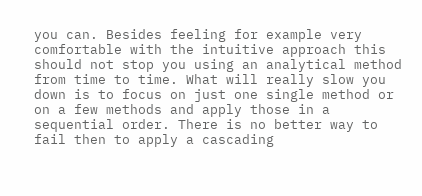you can. Besides feeling for example very comfortable with the intuitive approach this should not stop you using an analytical method from time to time. What will really slow you down is to focus on just one single method or on a few methods and apply those in a sequential order. There is no better way to fail then to apply a cascading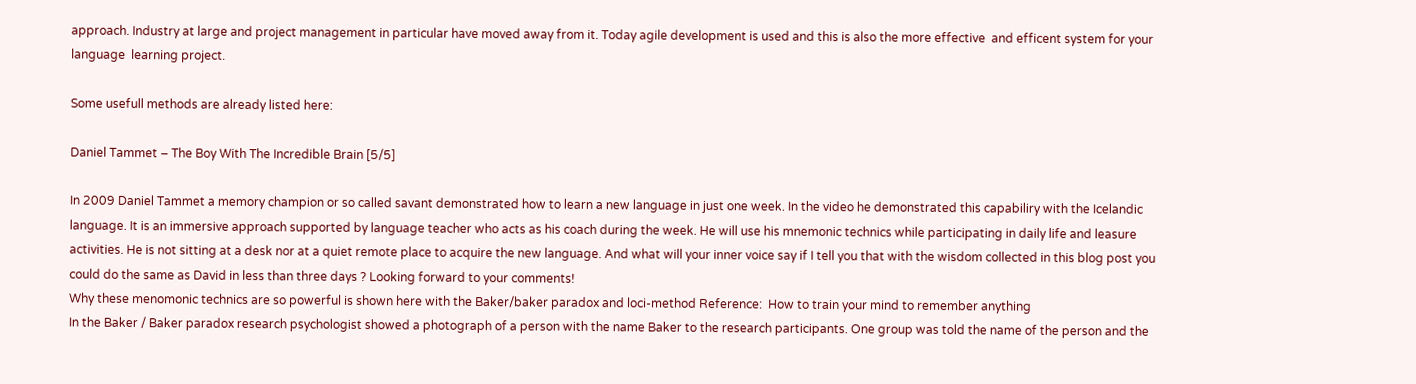approach. Industry at large and project management in particular have moved away from it. Today agile development is used and this is also the more effective  and efficent system for your language  learning project.

Some usefull methods are already listed here:

Daniel Tammet – The Boy With The Incredible Brain [5/5]

In 2009 Daniel Tammet a memory champion or so called savant demonstrated how to learn a new language in just one week. In the video he demonstrated this capabiliry with the Icelandic language. It is an immersive approach supported by language teacher who acts as his coach during the week. He will use his mnemonic technics while participating in daily life and leasure activities. He is not sitting at a desk nor at a quiet remote place to acquire the new language. And what will your inner voice say if I tell you that with the wisdom collected in this blog post you could do the same as David in less than three days ? Looking forward to your comments!
Why these menomonic technics are so powerful is shown here with the Baker/baker paradox and loci-method Reference:  How to train your mind to remember anything
In the Baker / Baker paradox research psychologist showed a photograph of a person with the name Baker to the research participants. One group was told the name of the person and the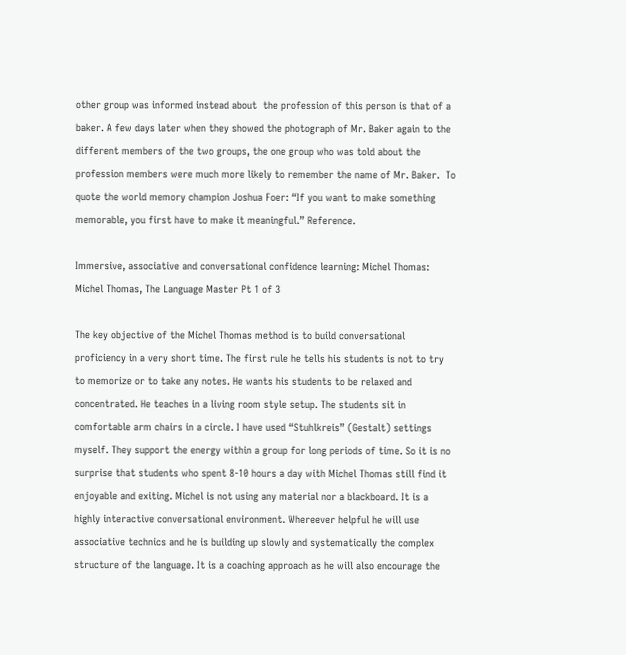other group was informed instead about  the profession of this person is that of a baker. A few days later when they showed the photograph of Mr. Baker again to the different members of the two groups, the one group who was told about the profession members were much more likely to remember the name of Mr. Baker.  To quote the world memory champion Joshua Foer: “If you want to make something memorable, you first have to make it meaningful.” Reference.

Immersive, associative and conversational confidence learning: Michel Thomas:  Michel Thomas, The Language Master Pt 1 of 3

The key objective of the Michel Thomas method is to build conversational proficiency in a very short time. The first rule he tells his students is not to try to memorize or to take any notes. He wants his students to be relaxed and concentrated. He teaches in a living room style setup. The students sit in comfortable arm chairs in a circle. I have used “Stuhlkreis” (Gestalt) settings myself. They support the energy within a group for long periods of time. So it is no surprise that students who spent 8-10 hours a day with Michel Thomas still find it enjoyable and exiting. Michel is not using any material nor a blackboard. It is a highly interactive conversational environment. Whereever helpful he will use associative technics and he is building up slowly and systematically the complex structure of the language. It is a coaching approach as he will also encourage the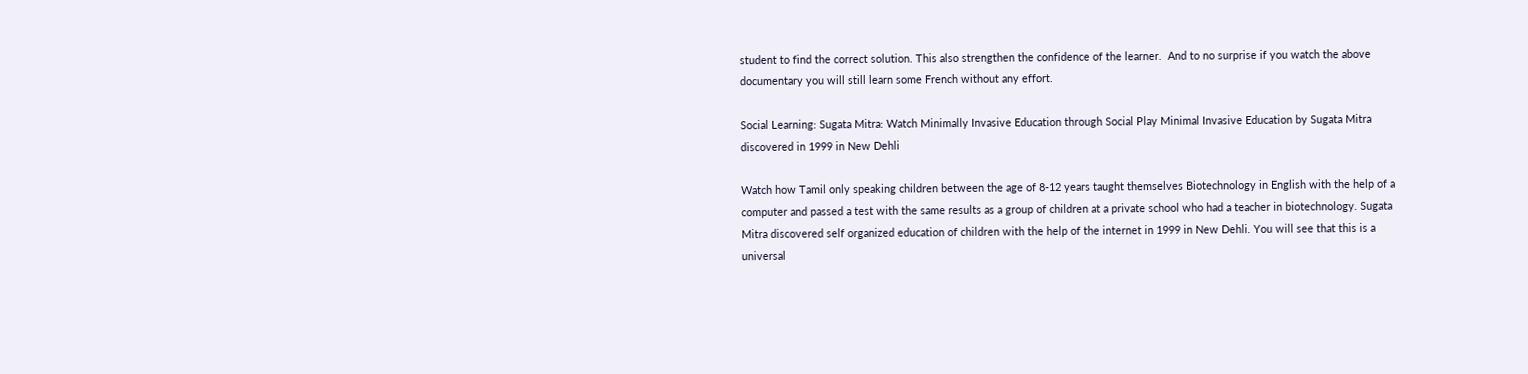student to find the correct solution. This also strengthen the confidence of the learner.  And to no surprise if you watch the above documentary you will still learn some French without any effort.

Social Learning: Sugata Mitra: Watch Minimally Invasive Education through Social Play Minimal Invasive Education by Sugata Mitra discovered in 1999 in New Dehli

Watch how Tamil only speaking children between the age of 8-12 years taught themselves Biotechnology in English with the help of a computer and passed a test with the same results as a group of children at a private school who had a teacher in biotechnology. Sugata Mitra discovered self organized education of children with the help of the internet in 1999 in New Dehli. You will see that this is a universal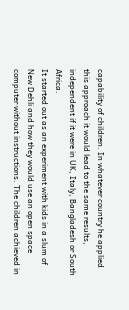capability of children. In whatever country he applied this approach it would lead to the same results, independent if it were in UK, Italy, Bangladesh or South Africa.
It started out as an experiment with kids in a slum of New Dehli and how they would use an open space computer without instructions. The children achieved in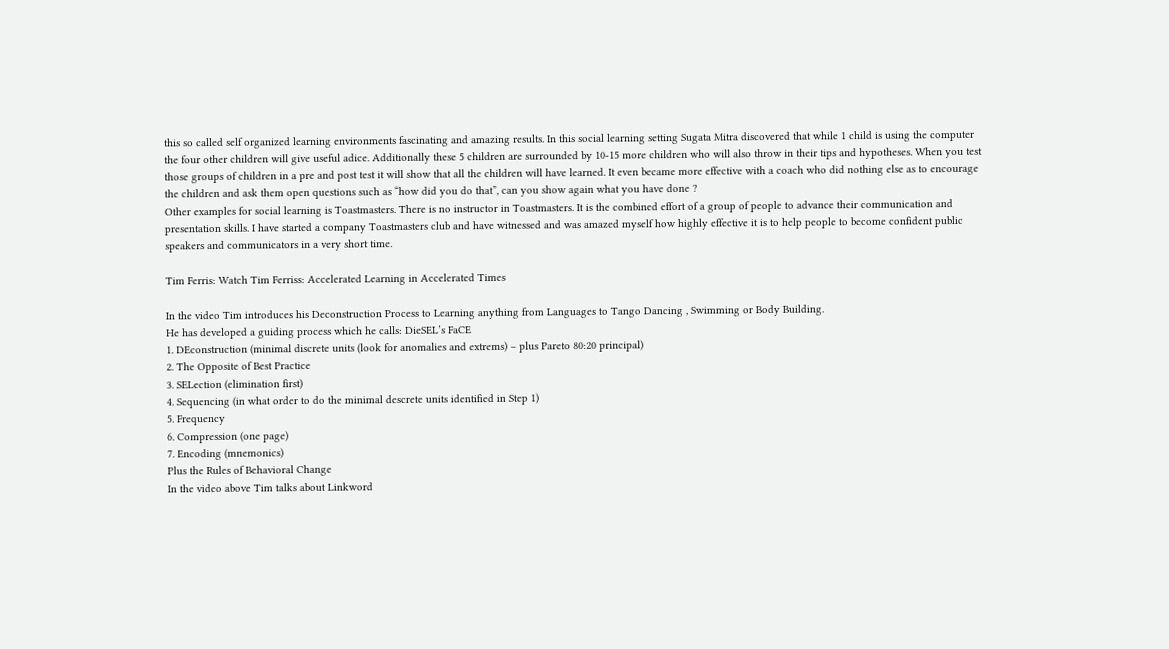this so called self organized learning environments fascinating and amazing results. In this social learning setting Sugata Mitra discovered that while 1 child is using the computer the four other children will give useful adice. Additionally these 5 children are surrounded by 10-15 more children who will also throw in their tips and hypotheses. When you test those groups of children in a pre and post test it will show that all the children will have learned. It even became more effective with a coach who did nothing else as to encourage the children and ask them open questions such as “how did you do that”, can you show again what you have done ?
Other examples for social learning is Toastmasters. There is no instructor in Toastmasters. It is the combined effort of a group of people to advance their communication and presentation skills. I have started a company Toastmasters club and have witnessed and was amazed myself how highly effective it is to help people to become confident public speakers and communicators in a very short time.

Tim Ferris: Watch Tim Ferriss: Accelerated Learning in Accelerated Times

In the video Tim introduces his Deconstruction Process to Learning anything from Languages to Tango Dancing , Swimming or Body Building.
He has developed a guiding process which he calls: DieSEL’s FaCE
1. DEconstruction (minimal discrete units (look for anomalies and extrems) – plus Pareto 80:20 principal)
2. The Opposite of Best Practice
3. SELection (elimination first)
4. Sequencing (in what order to do the minimal descrete units identified in Step 1)
5. Frequency
6. Compression (one page)
7. Encoding (mnemonics)
Plus the Rules of Behavioral Change
In the video above Tim talks about Linkword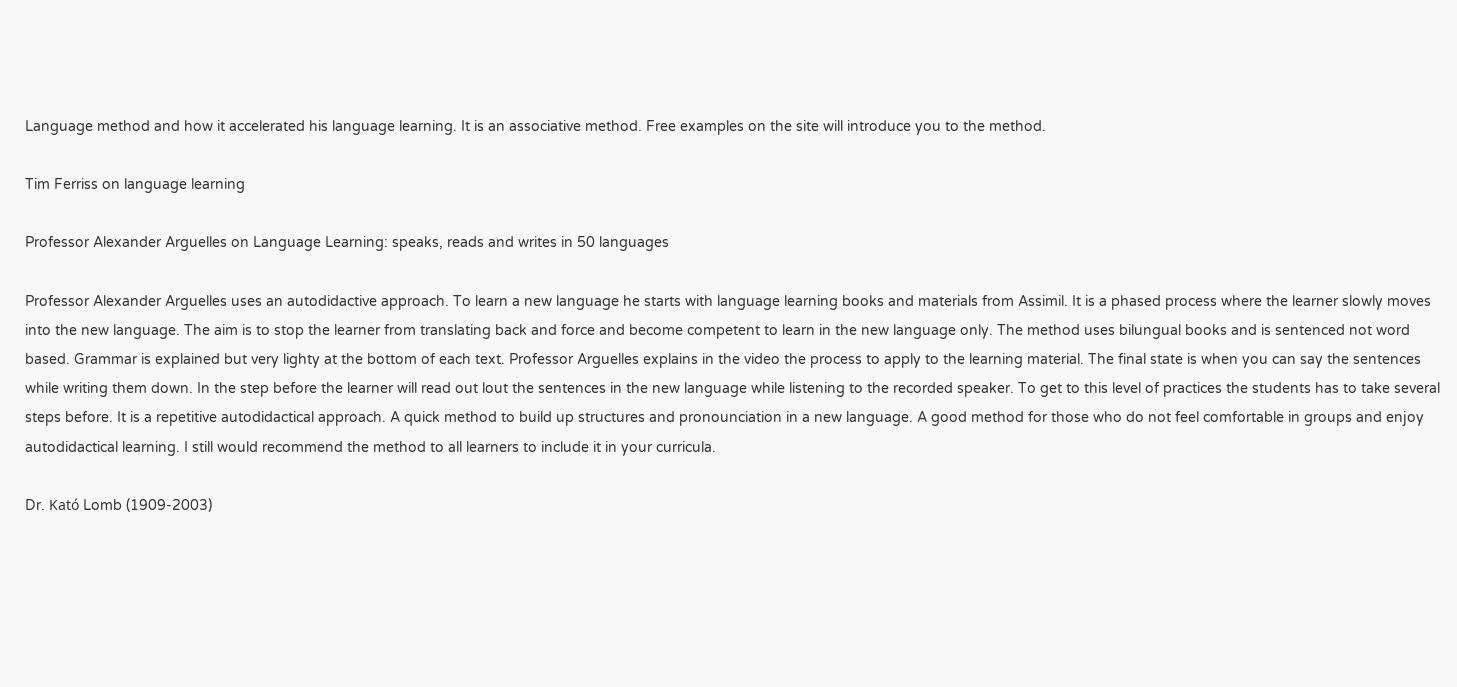Language method and how it accelerated his language learning. It is an associative method. Free examples on the site will introduce you to the method.

Tim Ferriss on language learning

Professor Alexander Arguelles on Language Learning: speaks, reads and writes in 50 languages

Professor Alexander Arguelles uses an autodidactive approach. To learn a new language he starts with language learning books and materials from Assimil. It is a phased process where the learner slowly moves into the new language. The aim is to stop the learner from translating back and force and become competent to learn in the new language only. The method uses bilungual books and is sentenced not word based. Grammar is explained but very lighty at the bottom of each text. Professor Arguelles explains in the video the process to apply to the learning material. The final state is when you can say the sentences while writing them down. In the step before the learner will read out lout the sentences in the new language while listening to the recorded speaker. To get to this level of practices the students has to take several steps before. It is a repetitive autodidactical approach. A quick method to build up structures and pronounciation in a new language. A good method for those who do not feel comfortable in groups and enjoy autodidactical learning. I still would recommend the method to all learners to include it in your curricula.

Dr. Kató Lomb (1909-2003)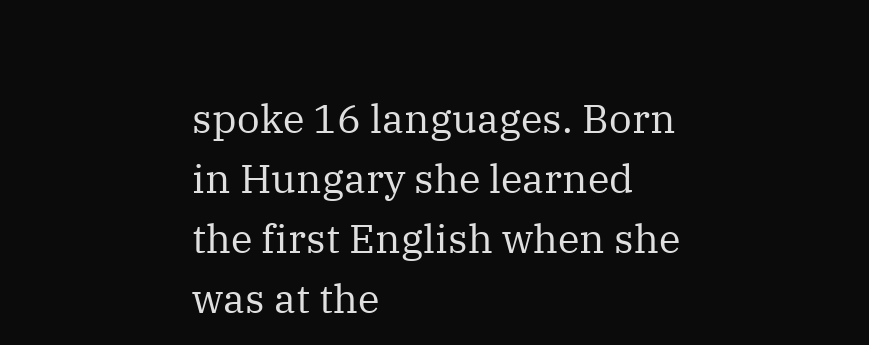spoke 16 languages. Born in Hungary she learned the first English when she was at the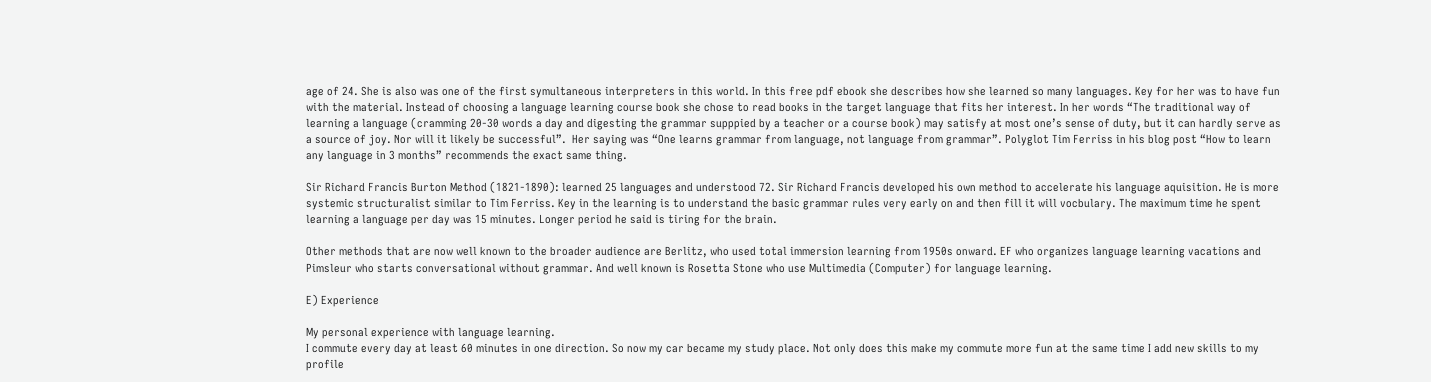age of 24. She is also was one of the first symultaneous interpreters in this world. In this free pdf ebook she describes how she learned so many languages. Key for her was to have fun with the material. Instead of choosing a language learning course book she chose to read books in the target language that fits her interest. In her words “The traditional way of learning a language (cramming 20-30 words a day and digesting the grammar supppied by a teacher or a course book) may satisfy at most one’s sense of duty, but it can hardly serve as a source of joy. Nor will it likely be successful”.  Her saying was “One learns grammar from language, not language from grammar”. Polyglot Tim Ferriss in his blog post “How to learn any language in 3 months” recommends the exact same thing.

Sir Richard Francis Burton Method (1821-1890): learned 25 languages and understood 72. Sir Richard Francis developed his own method to accelerate his language aquisition. He is more systemic structuralist similar to Tim Ferriss. Key in the learning is to understand the basic grammar rules very early on and then fill it will vocbulary. The maximum time he spent learning a language per day was 15 minutes. Longer period he said is tiring for the brain.

Other methods that are now well known to the broader audience are Berlitz, who used total immersion learning from 1950s onward. EF who organizes language learning vacations and Pimsleur who starts conversational without grammar. And well known is Rosetta Stone who use Multimedia (Computer) for language learning.

E) Experience

My personal experience with language learning.
I commute every day at least 60 minutes in one direction. So now my car became my study place. Not only does this make my commute more fun at the same time I add new skills to my profile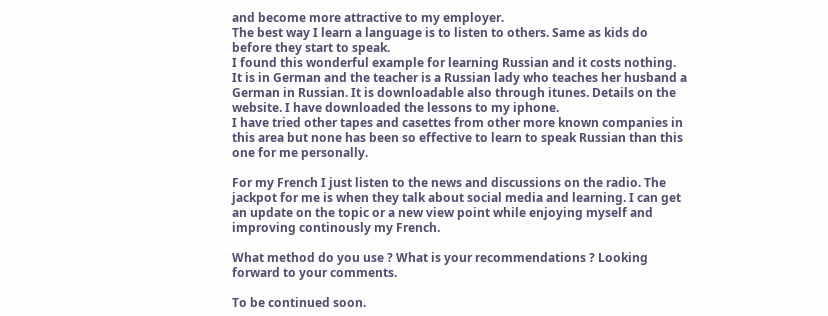and become more attractive to my employer.
The best way I learn a language is to listen to others. Same as kids do before they start to speak.
I found this wonderful example for learning Russian and it costs nothing.
It is in German and the teacher is a Russian lady who teaches her husband a German in Russian. It is downloadable also through itunes. Details on the website. I have downloaded the lessons to my iphone.
I have tried other tapes and casettes from other more known companies in this area but none has been so effective to learn to speak Russian than this one for me personally.

For my French I just listen to the news and discussions on the radio. The jackpot for me is when they talk about social media and learning. I can get an update on the topic or a new view point while enjoying myself and improving continously my French.

What method do you use ? What is your recommendations ? Looking forward to your comments.

To be continued soon.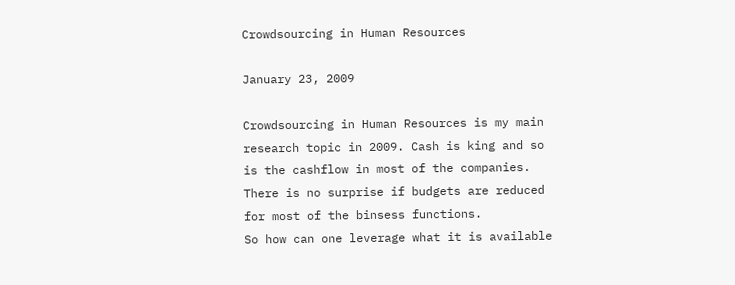Crowdsourcing in Human Resources

January 23, 2009

Crowdsourcing in Human Resources is my main research topic in 2009. Cash is king and so is the cashflow in most of the companies. There is no surprise if budgets are reduced for most of the binsess functions.
So how can one leverage what it is available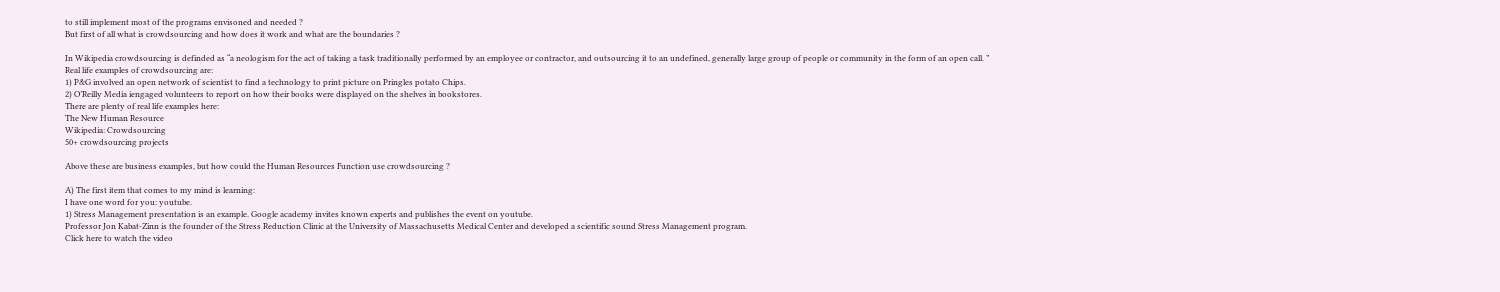to still implement most of the programs envisoned and needed ?
But first of all what is crowdsourcing and how does it work and what are the boundaries ?

In Wikipedia crowdsourcing is definded as “a neologism for the act of taking a task traditionally performed by an employee or contractor, and outsourcing it to an undefined, generally large group of people or community in the form of an open call. ”
Real life examples of crowdsourcing are:
1) P&G involved an open network of scientist to find a technology to print picture on Pringles potato Chips.
2) O’Reilly Media iengaged volunteers to report on how their books were displayed on the shelves in bookstores.
There are plenty of real life examples here:
The New Human Resource
Wikipedia: Crowdsourcing
50+ crowdsourcing projects

Above these are business examples, but how could the Human Resources Function use crowdsourcing ?

A) The first item that comes to my mind is learning:
I have one word for you: youtube.
1) Stress Management presentation is an example. Google academy invites known experts and publishes the event on youtube.
Professor Jon Kabat-Zinn is the founder of the Stress Reduction Clinic at the University of Massachusetts Medical Center and developed a scientific sound Stress Management program.
Click here to watch the video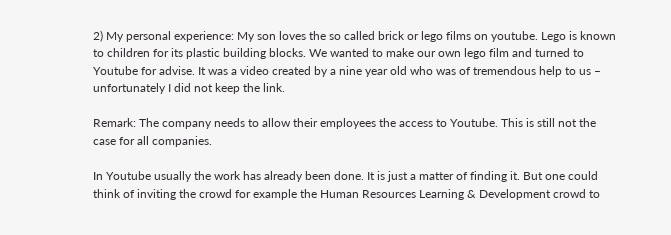2) My personal experience: My son loves the so called brick or lego films on youtube. Lego is known to children for its plastic building blocks. We wanted to make our own lego film and turned to Youtube for advise. It was a video created by a nine year old who was of tremendous help to us – unfortunately I did not keep the link.

Remark: The company needs to allow their employees the access to Youtube. This is still not the case for all companies.

In Youtube usually the work has already been done. It is just a matter of finding it. But one could think of inviting the crowd for example the Human Resources Learning & Development crowd to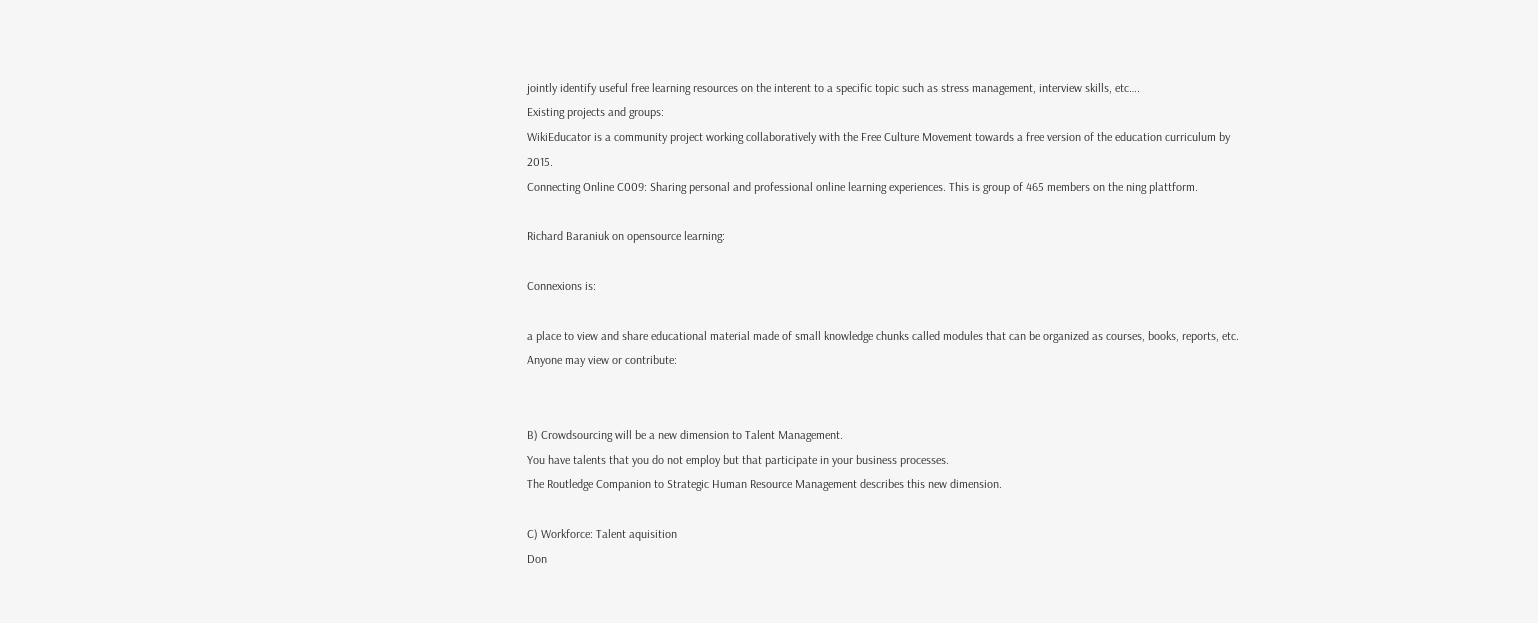jointly identify useful free learning resources on the interent to a specific topic such as stress management, interview skills, etc….
Existing projects and groups:
WikiEducator is a community project working collaboratively with the Free Culture Movement towards a free version of the education curriculum by 2015.
Connecting Online C009: Sharing personal and professional online learning experiences. This is group of 465 members on the ning plattform.

Richard Baraniuk on opensource learning:

Connexions is:

a place to view and share educational material made of small knowledge chunks called modules that can be organized as courses, books, reports, etc. Anyone may view or contribute:


B) Crowdsourcing will be a new dimension to Talent Management.
You have talents that you do not employ but that participate in your business processes.
The Routledge Companion to Strategic Human Resource Management describes this new dimension.

C) Workforce: Talent aquisition
Don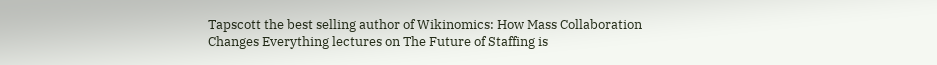Tapscott the best selling author of Wikinomics: How Mass Collaboration Changes Everything lectures on The Future of Staffing is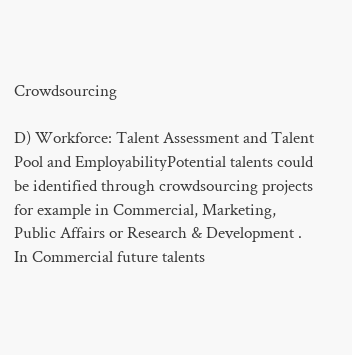Crowdsourcing

D) Workforce: Talent Assessment and Talent Pool and EmployabilityPotential talents could be identified through crowdsourcing projects for example in Commercial, Marketing, Public Affairs or Research & Development .
In Commercial future talents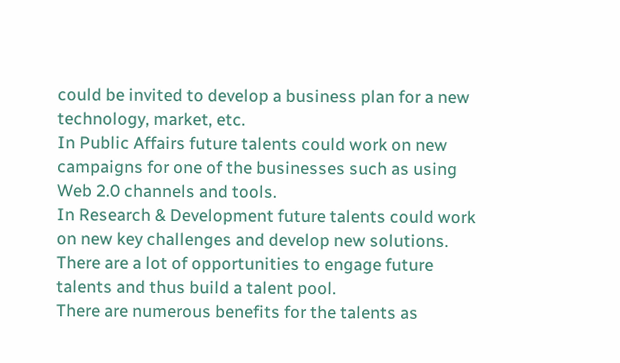could be invited to develop a business plan for a new technology, market, etc.
In Public Affairs future talents could work on new campaigns for one of the businesses such as using Web 2.0 channels and tools.
In Research & Development future talents could work on new key challenges and develop new solutions.
There are a lot of opportunities to engage future talents and thus build a talent pool.
There are numerous benefits for the talents as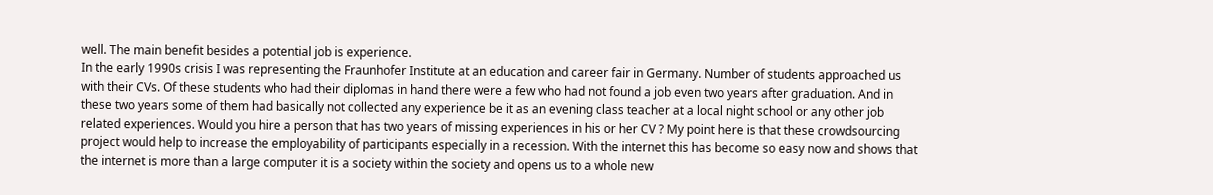well. The main benefit besides a potential job is experience.
In the early 1990s crisis I was representing the Fraunhofer Institute at an education and career fair in Germany. Number of students approached us with their CVs. Of these students who had their diplomas in hand there were a few who had not found a job even two years after graduation. And in these two years some of them had basically not collected any experience be it as an evening class teacher at a local night school or any other job related experiences. Would you hire a person that has two years of missing experiences in his or her CV ? My point here is that these crowdsourcing project would help to increase the employability of participants especially in a recession. With the internet this has become so easy now and shows that the internet is more than a large computer it is a society within the society and opens us to a whole new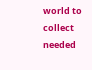world to collect needed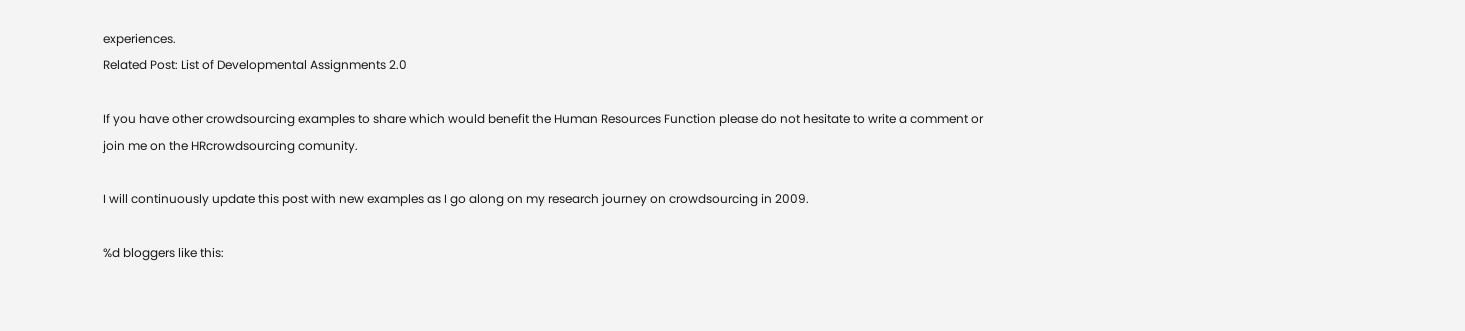experiences.
Related Post: List of Developmental Assignments 2.0

If you have other crowdsourcing examples to share which would benefit the Human Resources Function please do not hesitate to write a comment or join me on the HRcrowdsourcing comunity.

I will continuously update this post with new examples as I go along on my research journey on crowdsourcing in 2009.

%d bloggers like this: